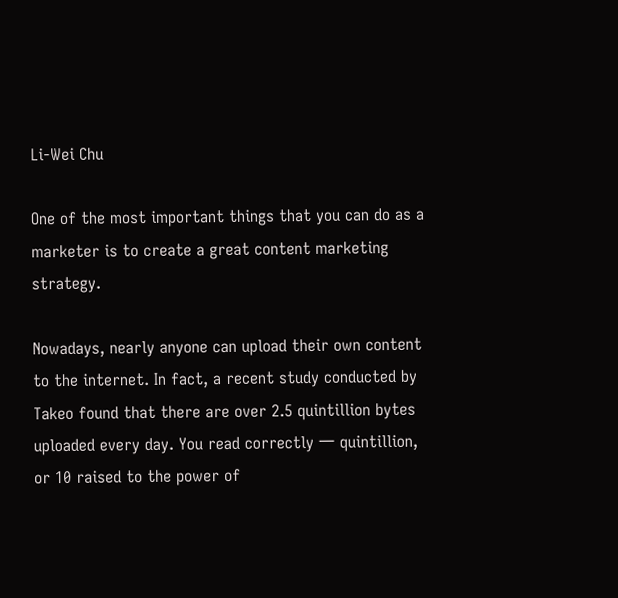Li-Wei Chu

One of the most important things that you can do as a marketer is to create a great content marketing strategy.

Nowadays, nearly anyone can upload their own content to the internet. In fact, a recent study conducted by Takeo found that there are over 2.5 quintillion bytes uploaded every day. You read correctly 一 quintillion, or 10 raised to the power of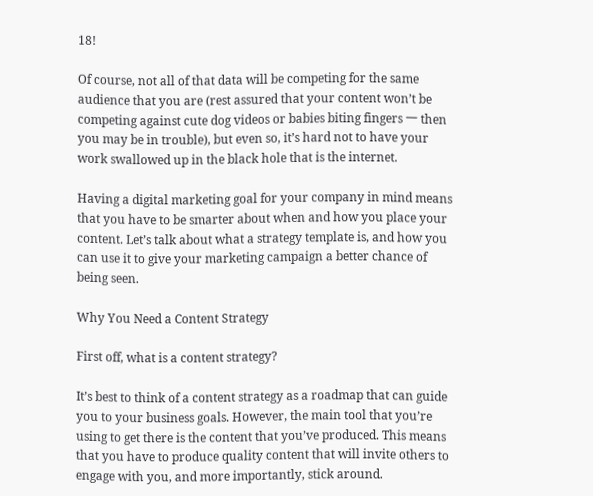18!

Of course, not all of that data will be competing for the same audience that you are (rest assured that your content won’t be competing against cute dog videos or babies biting fingers 一 then you may be in trouble), but even so, it’s hard not to have your work swallowed up in the black hole that is the internet.

Having a digital marketing goal for your company in mind means that you have to be smarter about when and how you place your content. Let’s talk about what a strategy template is, and how you can use it to give your marketing campaign a better chance of being seen.

Why You Need a Content Strategy

First off, what is a content strategy?

It’s best to think of a content strategy as a roadmap that can guide you to your business goals. However, the main tool that you’re using to get there is the content that you’ve produced. This means that you have to produce quality content that will invite others to engage with you, and more importantly, stick around.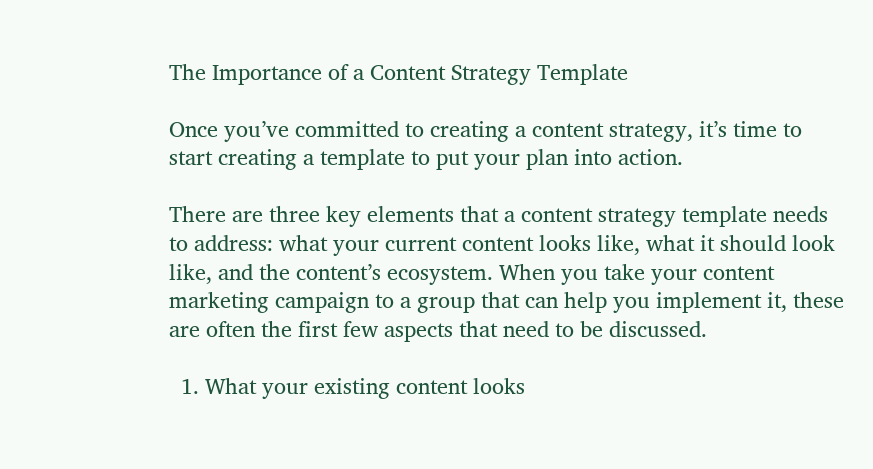The Importance of a Content Strategy Template

Once you’ve committed to creating a content strategy, it’s time to start creating a template to put your plan into action.

There are three key elements that a content strategy template needs to address: what your current content looks like, what it should look like, and the content’s ecosystem. When you take your content marketing campaign to a group that can help you implement it, these are often the first few aspects that need to be discussed.

  1. What your existing content looks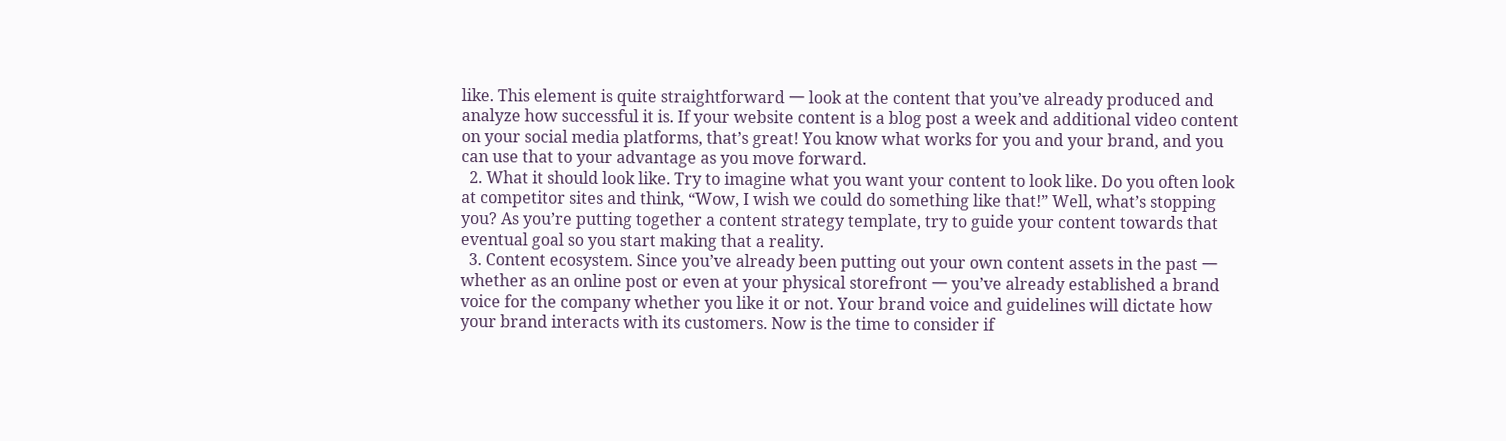like. This element is quite straightforward 一 look at the content that you’ve already produced and analyze how successful it is. If your website content is a blog post a week and additional video content on your social media platforms, that’s great! You know what works for you and your brand, and you can use that to your advantage as you move forward.
  2. What it should look like. Try to imagine what you want your content to look like. Do you often look at competitor sites and think, “Wow, I wish we could do something like that!” Well, what’s stopping you? As you’re putting together a content strategy template, try to guide your content towards that eventual goal so you start making that a reality.
  3. Content ecosystem. Since you’ve already been putting out your own content assets in the past 一 whether as an online post or even at your physical storefront 一 you’ve already established a brand voice for the company whether you like it or not. Your brand voice and guidelines will dictate how your brand interacts with its customers. Now is the time to consider if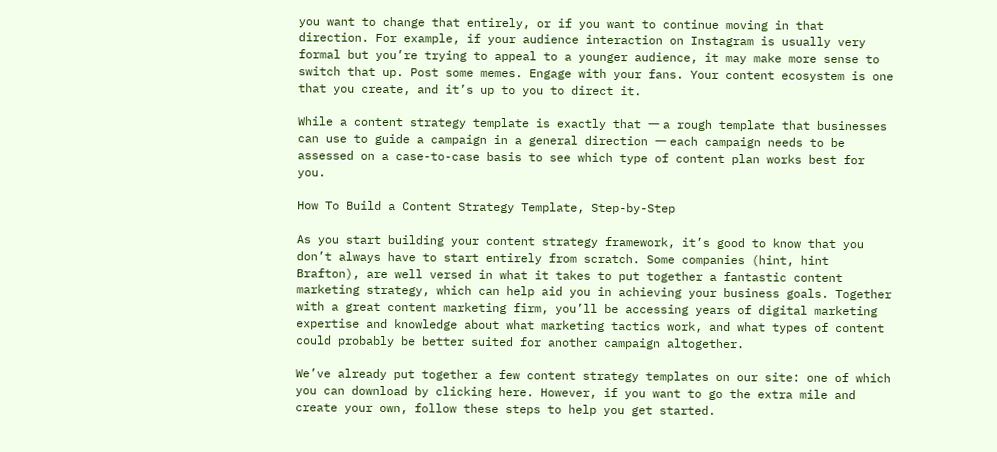you want to change that entirely, or if you want to continue moving in that direction. For example, if your audience interaction on Instagram is usually very formal but you’re trying to appeal to a younger audience, it may make more sense to switch that up. Post some memes. Engage with your fans. Your content ecosystem is one that you create, and it’s up to you to direct it.

While a content strategy template is exactly that 一 a rough template that businesses can use to guide a campaign in a general direction 一 each campaign needs to be assessed on a case-to-case basis to see which type of content plan works best for you.

How To Build a Content Strategy Template, Step-by-Step

As you start building your content strategy framework, it’s good to know that you don’t always have to start entirely from scratch. Some companies (hint, hint Brafton), are well versed in what it takes to put together a fantastic content marketing strategy, which can help aid you in achieving your business goals. Together with a great content marketing firm, you’ll be accessing years of digital marketing expertise and knowledge about what marketing tactics work, and what types of content could probably be better suited for another campaign altogether.

We’ve already put together a few content strategy templates on our site: one of which you can download by clicking here. However, if you want to go the extra mile and create your own, follow these steps to help you get started.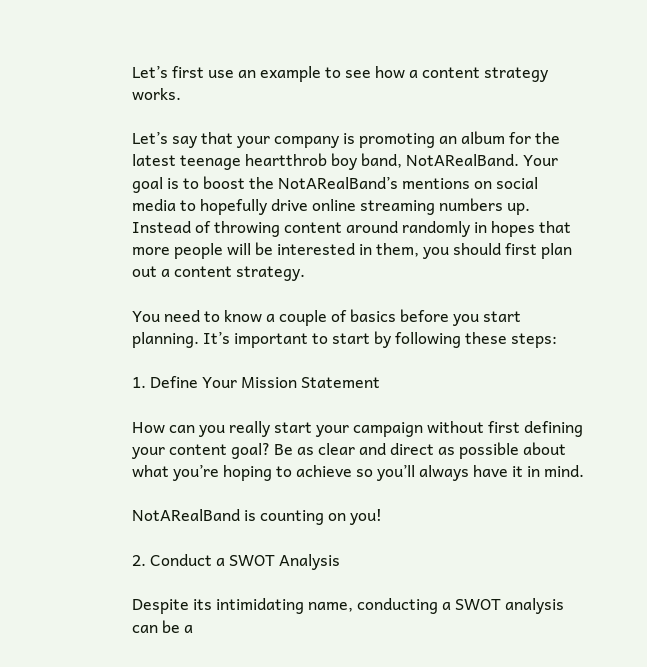Let’s first use an example to see how a content strategy works.

Let’s say that your company is promoting an album for the latest teenage heartthrob boy band, NotARealBand. Your goal is to boost the NotARealBand’s mentions on social media to hopefully drive online streaming numbers up. Instead of throwing content around randomly in hopes that more people will be interested in them, you should first plan out a content strategy.

You need to know a couple of basics before you start planning. It’s important to start by following these steps:

1. Define Your Mission Statement

How can you really start your campaign without first defining your content goal? Be as clear and direct as possible about what you’re hoping to achieve so you’ll always have it in mind.

NotARealBand is counting on you!

2. Conduct a SWOT Analysis

Despite its intimidating name, conducting a SWOT analysis can be a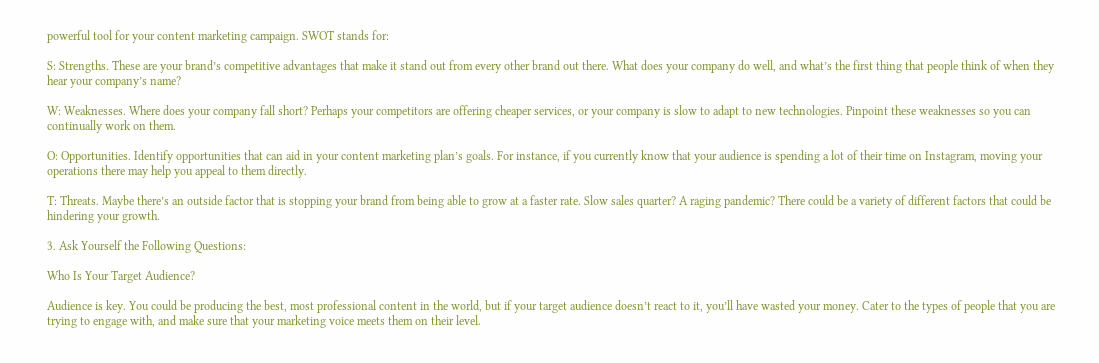powerful tool for your content marketing campaign. SWOT stands for:

S: Strengths. These are your brand’s competitive advantages that make it stand out from every other brand out there. What does your company do well, and what’s the first thing that people think of when they hear your company’s name?

W: Weaknesses. Where does your company fall short? Perhaps your competitors are offering cheaper services, or your company is slow to adapt to new technologies. Pinpoint these weaknesses so you can continually work on them.

O: Opportunities. Identify opportunities that can aid in your content marketing plan’s goals. For instance, if you currently know that your audience is spending a lot of their time on Instagram, moving your operations there may help you appeal to them directly.

T: Threats. Maybe there’s an outside factor that is stopping your brand from being able to grow at a faster rate. Slow sales quarter? A raging pandemic? There could be a variety of different factors that could be hindering your growth.

3. Ask Yourself the Following Questions:

Who Is Your Target Audience?

Audience is key. You could be producing the best, most professional content in the world, but if your target audience doesn’t react to it, you’ll have wasted your money. Cater to the types of people that you are trying to engage with, and make sure that your marketing voice meets them on their level.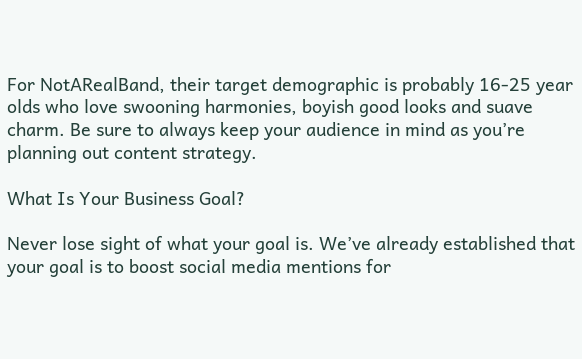For NotARealBand, their target demographic is probably 16-25 year olds who love swooning harmonies, boyish good looks and suave charm. Be sure to always keep your audience in mind as you’re planning out content strategy.

What Is Your Business Goal?

Never lose sight of what your goal is. We’ve already established that your goal is to boost social media mentions for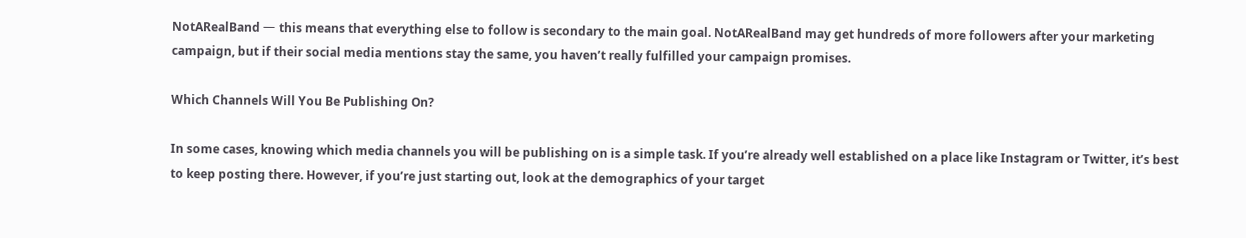NotARealBand 一 this means that everything else to follow is secondary to the main goal. NotARealBand may get hundreds of more followers after your marketing campaign, but if their social media mentions stay the same, you haven’t really fulfilled your campaign promises.

Which Channels Will You Be Publishing On?

In some cases, knowing which media channels you will be publishing on is a simple task. If you’re already well established on a place like Instagram or Twitter, it’s best to keep posting there. However, if you’re just starting out, look at the demographics of your target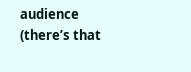audience (there’s that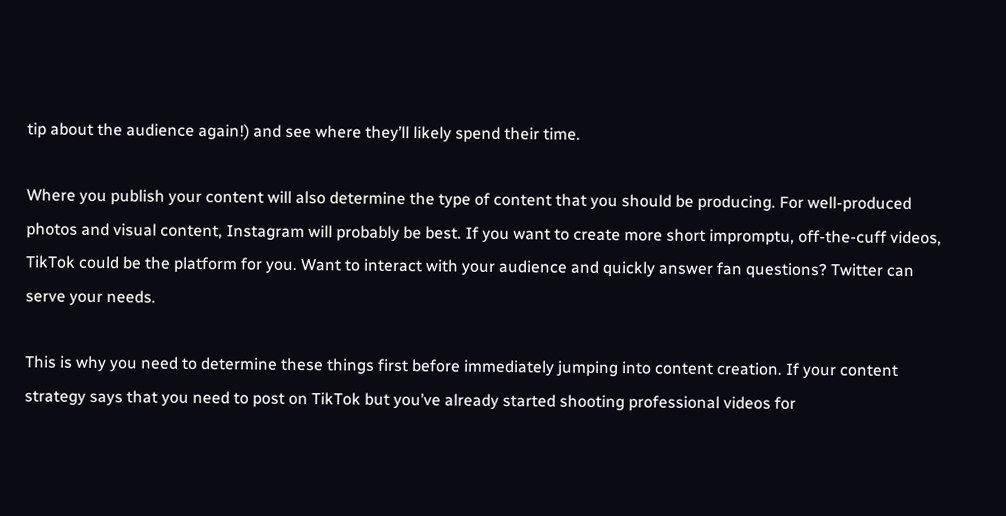tip about the audience again!) and see where they’ll likely spend their time.

Where you publish your content will also determine the type of content that you should be producing. For well-produced photos and visual content, Instagram will probably be best. If you want to create more short impromptu, off-the-cuff videos, TikTok could be the platform for you. Want to interact with your audience and quickly answer fan questions? Twitter can serve your needs.

This is why you need to determine these things first before immediately jumping into content creation. If your content strategy says that you need to post on TikTok but you’ve already started shooting professional videos for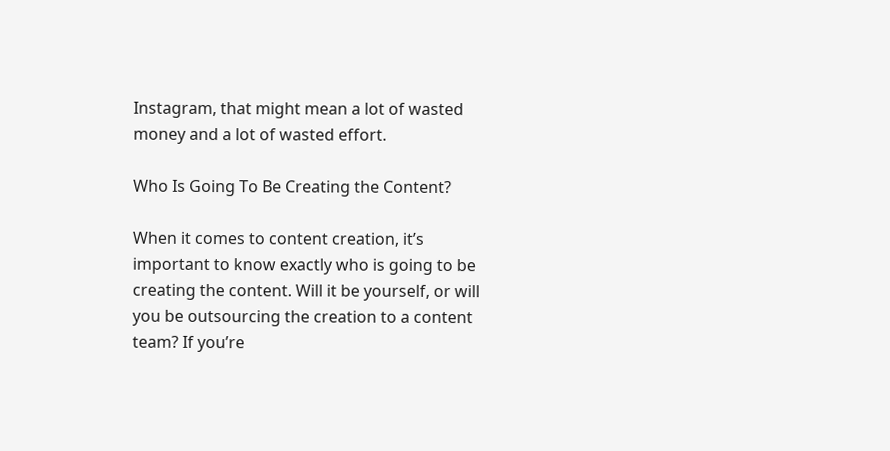Instagram, that might mean a lot of wasted money and a lot of wasted effort.

Who Is Going To Be Creating the Content?

When it comes to content creation, it’s important to know exactly who is going to be creating the content. Will it be yourself, or will you be outsourcing the creation to a content team? If you’re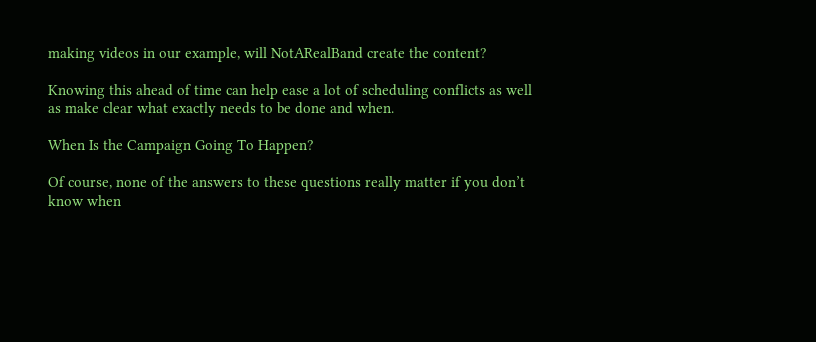making videos in our example, will NotARealBand create the content?

Knowing this ahead of time can help ease a lot of scheduling conflicts as well as make clear what exactly needs to be done and when.

When Is the Campaign Going To Happen?

Of course, none of the answers to these questions really matter if you don’t know when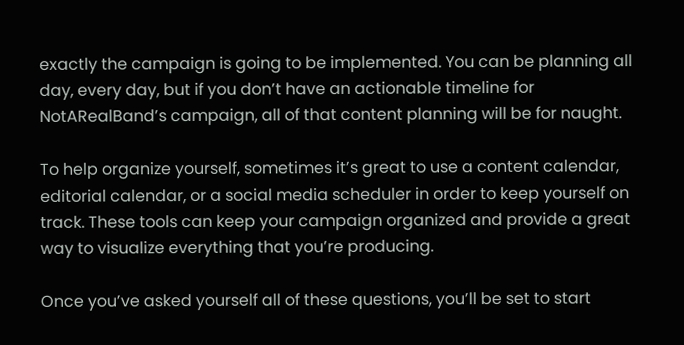exactly the campaign is going to be implemented. You can be planning all day, every day, but if you don’t have an actionable timeline for NotARealBand’s campaign, all of that content planning will be for naught.

To help organize yourself, sometimes it’s great to use a content calendar, editorial calendar, or a social media scheduler in order to keep yourself on track. These tools can keep your campaign organized and provide a great way to visualize everything that you’re producing.

Once you’ve asked yourself all of these questions, you’ll be set to start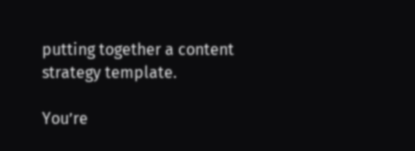putting together a content strategy template.

You’re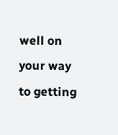well on your way to getting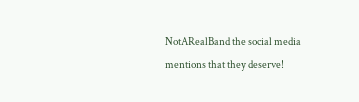NotARealBand the social media mentions that they deserve!